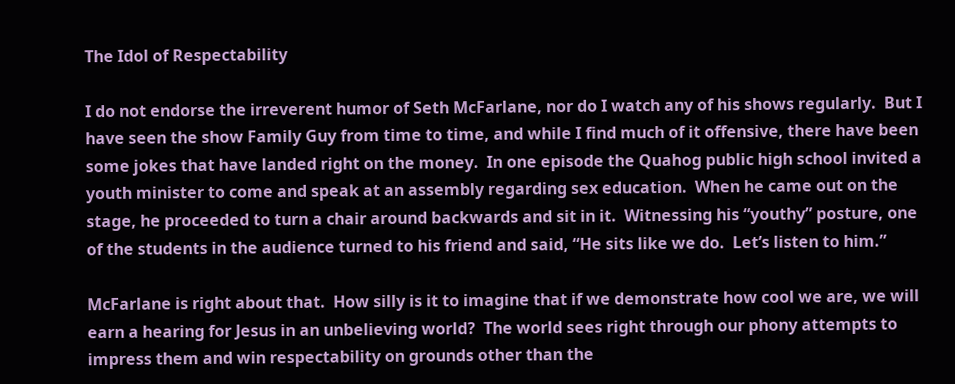The Idol of Respectability

I do not endorse the irreverent humor of Seth McFarlane, nor do I watch any of his shows regularly.  But I have seen the show Family Guy from time to time, and while I find much of it offensive, there have been some jokes that have landed right on the money.  In one episode the Quahog public high school invited a youth minister to come and speak at an assembly regarding sex education.  When he came out on the stage, he proceeded to turn a chair around backwards and sit in it.  Witnessing his “youthy” posture, one of the students in the audience turned to his friend and said, “He sits like we do.  Let’s listen to him.”

McFarlane is right about that.  How silly is it to imagine that if we demonstrate how cool we are, we will earn a hearing for Jesus in an unbelieving world?  The world sees right through our phony attempts to impress them and win respectability on grounds other than the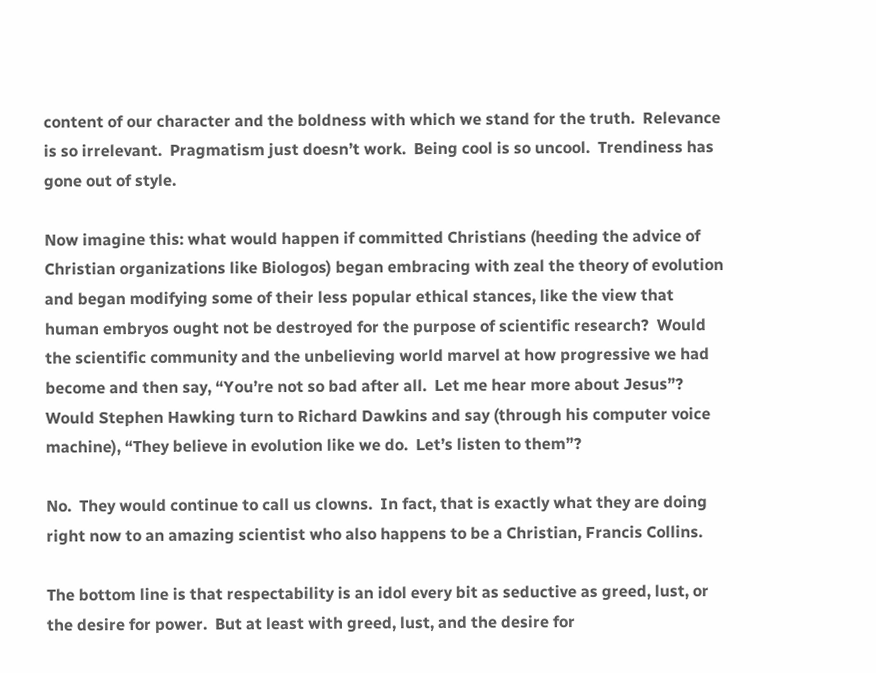content of our character and the boldness with which we stand for the truth.  Relevance is so irrelevant.  Pragmatism just doesn’t work.  Being cool is so uncool.  Trendiness has gone out of style.

Now imagine this: what would happen if committed Christians (heeding the advice of Christian organizations like Biologos) began embracing with zeal the theory of evolution and began modifying some of their less popular ethical stances, like the view that human embryos ought not be destroyed for the purpose of scientific research?  Would the scientific community and the unbelieving world marvel at how progressive we had become and then say, “You’re not so bad after all.  Let me hear more about Jesus”?  Would Stephen Hawking turn to Richard Dawkins and say (through his computer voice machine), “They believe in evolution like we do.  Let’s listen to them”?

No.  They would continue to call us clowns.  In fact, that is exactly what they are doing right now to an amazing scientist who also happens to be a Christian, Francis Collins.

The bottom line is that respectability is an idol every bit as seductive as greed, lust, or the desire for power.  But at least with greed, lust, and the desire for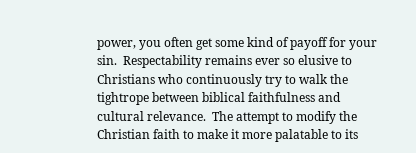power, you often get some kind of payoff for your sin.  Respectability remains ever so elusive to Christians who continuously try to walk the tightrope between biblical faithfulness and cultural relevance.  The attempt to modify the Christian faith to make it more palatable to its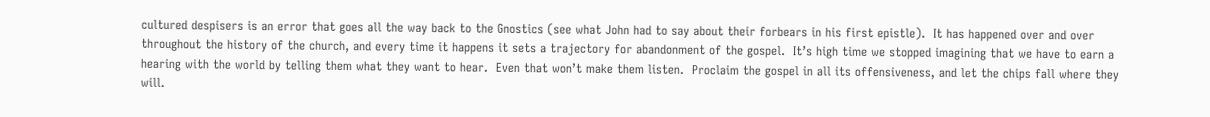cultured despisers is an error that goes all the way back to the Gnostics (see what John had to say about their forbears in his first epistle).  It has happened over and over throughout the history of the church, and every time it happens it sets a trajectory for abandonment of the gospel.  It’s high time we stopped imagining that we have to earn a hearing with the world by telling them what they want to hear.  Even that won’t make them listen.  Proclaim the gospel in all its offensiveness, and let the chips fall where they will.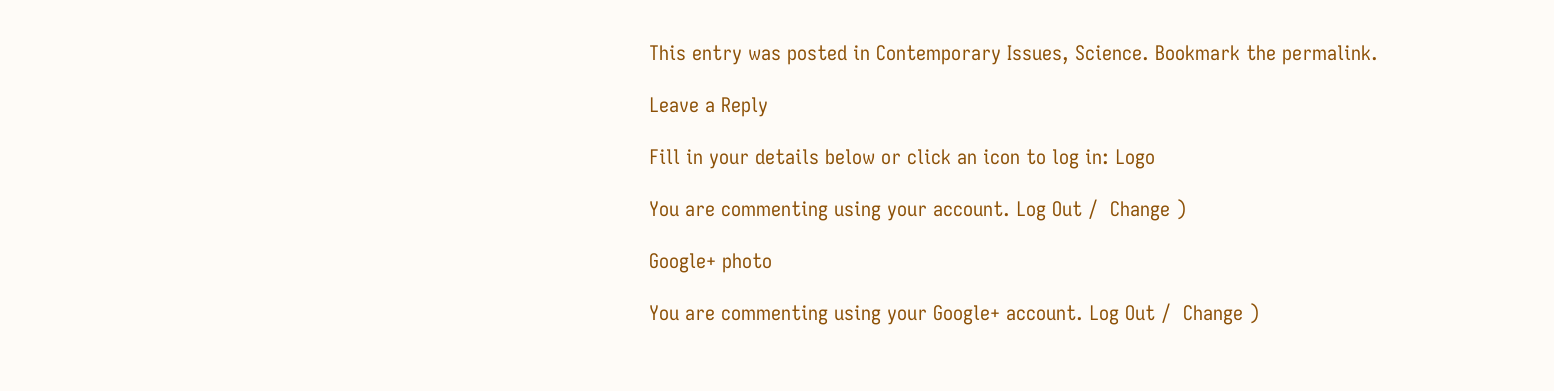This entry was posted in Contemporary Issues, Science. Bookmark the permalink.

Leave a Reply

Fill in your details below or click an icon to log in: Logo

You are commenting using your account. Log Out /  Change )

Google+ photo

You are commenting using your Google+ account. Log Out /  Change )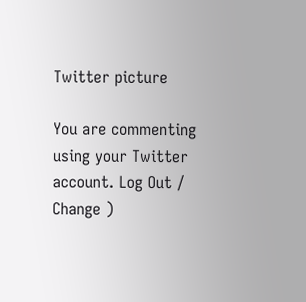Twitter picture

You are commenting using your Twitter account. Log Out /  Change )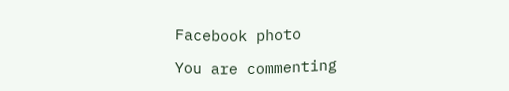Facebook photo

You are commenting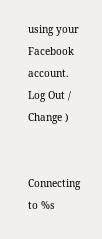using your Facebook account. Log Out /  Change )


Connecting to %s